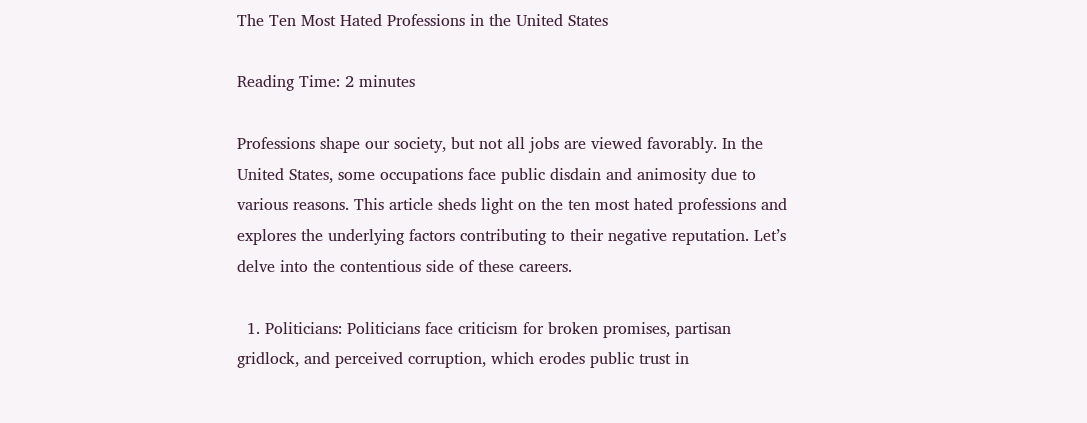The Ten Most Hated Professions in the United States

Reading Time: 2 minutes

Professions shape our society, but not all jobs are viewed favorably. In the United States, some occupations face public disdain and animosity due to various reasons. This article sheds light on the ten most hated professions and explores the underlying factors contributing to their negative reputation. Let’s delve into the contentious side of these careers.

  1. Politicians: Politicians face criticism for broken promises, partisan gridlock, and perceived corruption, which erodes public trust in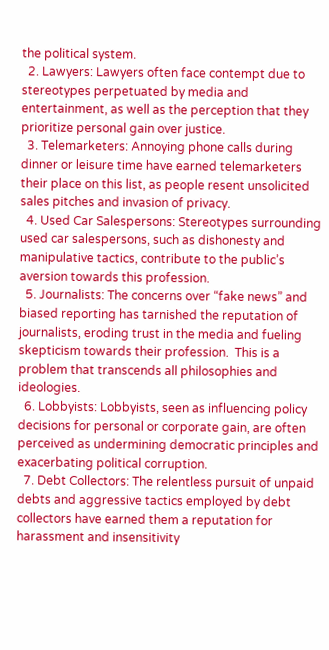the political system.
  2. Lawyers: Lawyers often face contempt due to stereotypes perpetuated by media and entertainment, as well as the perception that they prioritize personal gain over justice.
  3. Telemarketers: Annoying phone calls during dinner or leisure time have earned telemarketers their place on this list, as people resent unsolicited sales pitches and invasion of privacy.
  4. Used Car Salespersons: Stereotypes surrounding used car salespersons, such as dishonesty and manipulative tactics, contribute to the public’s aversion towards this profession.
  5. Journalists: The concerns over “fake news” and biased reporting has tarnished the reputation of journalists, eroding trust in the media and fueling skepticism towards their profession.  This is a problem that transcends all philosophies and ideologies.
  6. Lobbyists: Lobbyists, seen as influencing policy decisions for personal or corporate gain, are often perceived as undermining democratic principles and exacerbating political corruption.
  7. Debt Collectors: The relentless pursuit of unpaid debts and aggressive tactics employed by debt collectors have earned them a reputation for harassment and insensitivity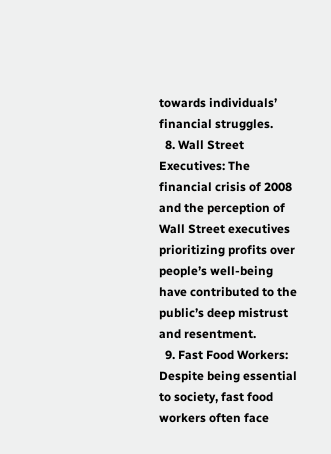towards individuals’ financial struggles.
  8. Wall Street Executives: The financial crisis of 2008 and the perception of Wall Street executives prioritizing profits over people’s well-being have contributed to the public’s deep mistrust and resentment.
  9. Fast Food Workers: Despite being essential to society, fast food workers often face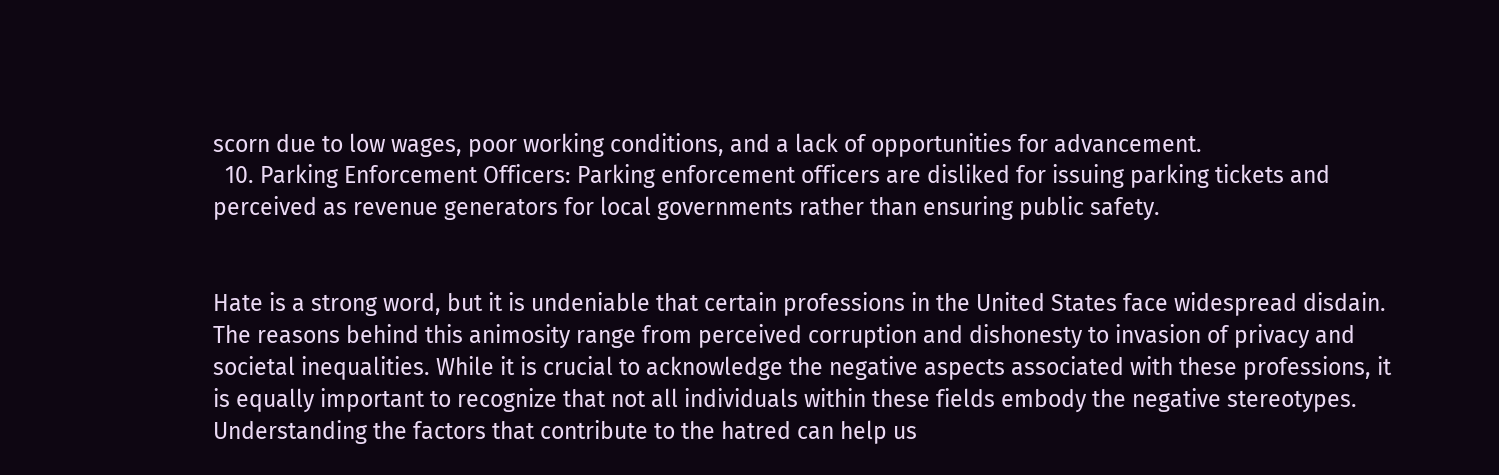scorn due to low wages, poor working conditions, and a lack of opportunities for advancement.
  10. Parking Enforcement Officers: Parking enforcement officers are disliked for issuing parking tickets and perceived as revenue generators for local governments rather than ensuring public safety.


Hate is a strong word, but it is undeniable that certain professions in the United States face widespread disdain. The reasons behind this animosity range from perceived corruption and dishonesty to invasion of privacy and societal inequalities. While it is crucial to acknowledge the negative aspects associated with these professions, it is equally important to recognize that not all individuals within these fields embody the negative stereotypes. Understanding the factors that contribute to the hatred can help us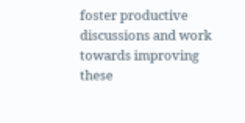foster productive discussions and work towards improving these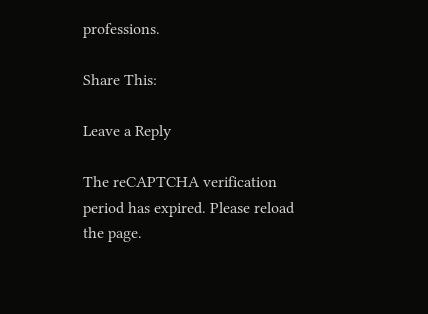professions.

Share This:

Leave a Reply

The reCAPTCHA verification period has expired. Please reload the page.